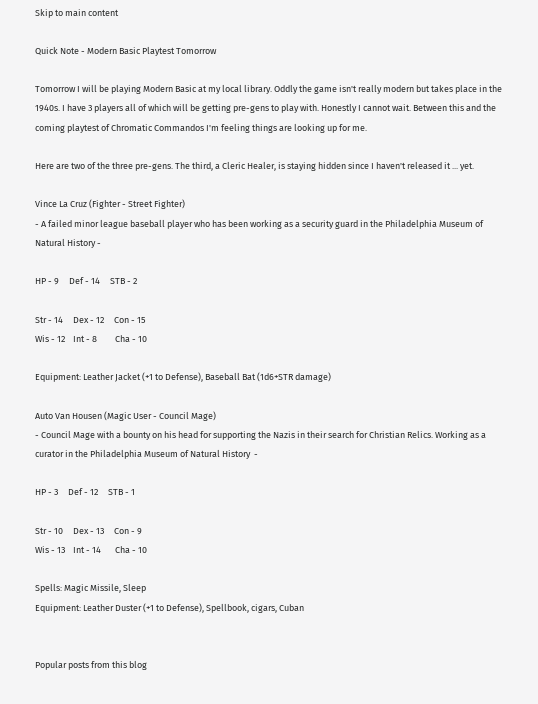Skip to main content

Quick Note - Modern Basic Playtest Tomorrow

Tomorrow I will be playing Modern Basic at my local library. Oddly the game isn't really modern but takes place in the 1940s. I have 3 players all of which will be getting pre-gens to play with. Honestly I cannot wait. Between this and the coming playtest of Chromatic Commandos I'm feeling things are looking up for me.

Here are two of the three pre-gens. The third, a Cleric Healer, is staying hidden since I haven't released it ... yet.

Vince La Cruz (Fighter - Street Fighter)
- A failed minor league baseball player who has been working as a security guard in the Philadelphia Museum of Natural History -

HP - 9     Def - 14     STB - 2

Str - 14     Dex - 12     Con - 15
Wis - 12    Int - 8         Cha - 10

Equipment: Leather Jacket (+1 to Defense), Baseball Bat (1d6+STR damage)

Auto Van Housen (Magic User - Council Mage)
- Council Mage with a bounty on his head for supporting the Nazis in their search for Christian Relics. Working as a curator in the Philadelphia Museum of Natural History  -

HP - 3     Def - 12     STB - 1

Str - 10     Dex - 13     Con - 9
Wis - 13    Int - 14       Cha - 10

Spells: Magic Missile, Sleep
Equipment: Leather Duster (+1 to Defense), Spellbook, cigars, Cuban


Popular posts from this blog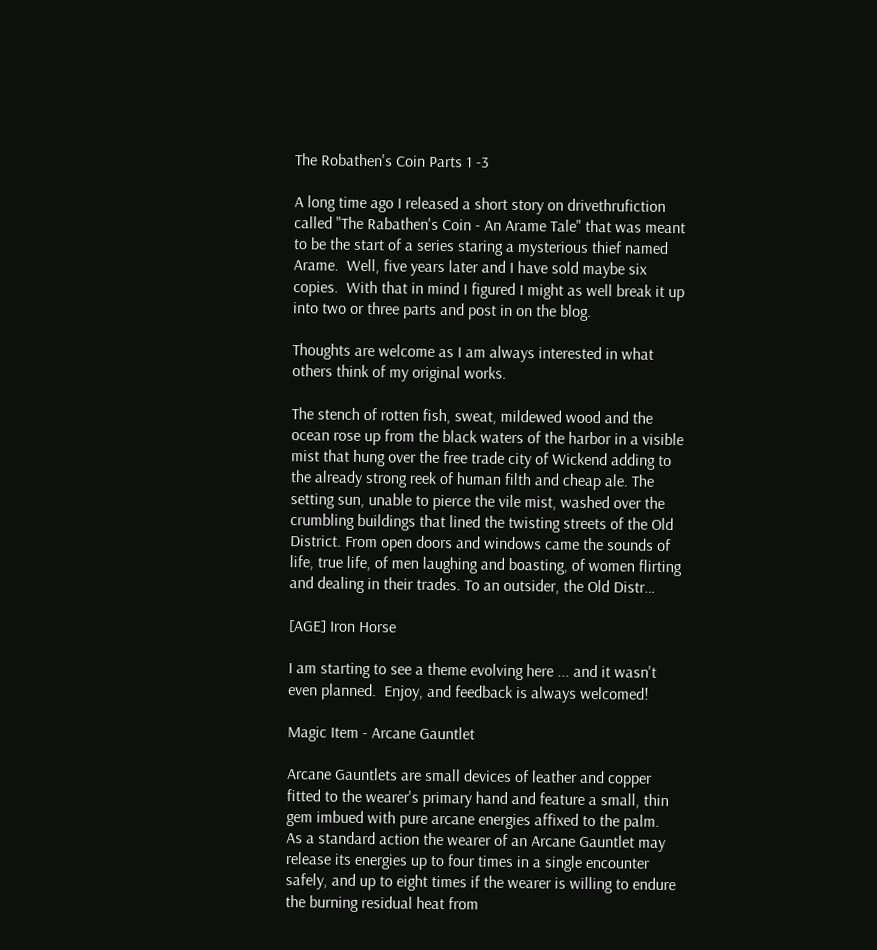The Robathen's Coin Parts 1 -3

A long time ago I released a short story on drivethrufiction called "The Rabathen's Coin - An Arame Tale" that was meant to be the start of a series staring a mysterious thief named Arame.  Well, five years later and I have sold maybe six copies.  With that in mind I figured I might as well break it up into two or three parts and post in on the blog.

Thoughts are welcome as I am always interested in what others think of my original works.

The stench of rotten fish, sweat, mildewed wood and the ocean rose up from the black waters of the harbor in a visible mist that hung over the free trade city of Wickend adding to the already strong reek of human filth and cheap ale. The setting sun, unable to pierce the vile mist, washed over the crumbling buildings that lined the twisting streets of the Old District. From open doors and windows came the sounds of life, true life, of men laughing and boasting, of women flirting and dealing in their trades. To an outsider, the Old Distr…

[AGE] Iron Horse

I am starting to see a theme evolving here ... and it wasn't even planned.  Enjoy, and feedback is always welcomed!

Magic Item - Arcane Gauntlet

Arcane Gauntlets are small devices of leather and copper fitted to the wearer's primary hand and feature a small, thin gem imbued with pure arcane energies affixed to the palm. As a standard action the wearer of an Arcane Gauntlet may release its energies up to four times in a single encounter safely, and up to eight times if the wearer is willing to endure the burning residual heat from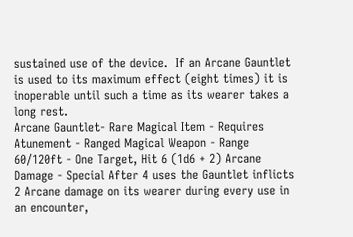sustained use of the device.  If an Arcane Gauntlet is used to its maximum effect (eight times) it is inoperable until such a time as its wearer takes a long rest.
Arcane Gauntlet- Rare Magical Item - Requires Atunement - Ranged Magical Weapon - Range 60/120ft - One Target, Hit 6 (1d6 + 2) Arcane Damage - Special After 4 uses the Gauntlet inflicts 2 Arcane damage on its wearer during every use in an encounter,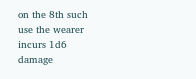on the 8th such use the wearer incurs 1d6 damage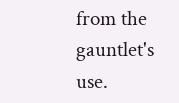from the gauntlet's use.